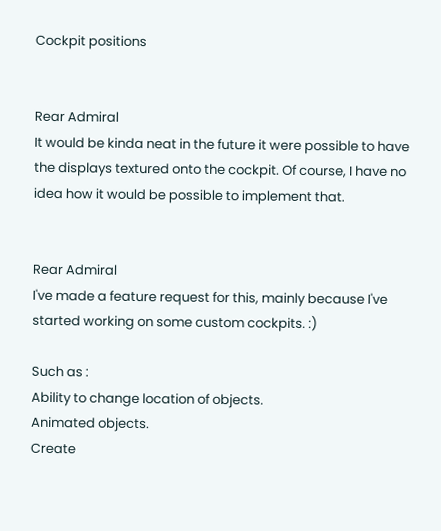Cockpit positions


Rear Admiral
It would be kinda neat in the future it were possible to have the displays textured onto the cockpit. Of course, I have no idea how it would be possible to implement that.


Rear Admiral
I've made a feature request for this, mainly because I've started working on some custom cockpits. :)

Such as :
Ability to change location of objects.
Animated objects.
Create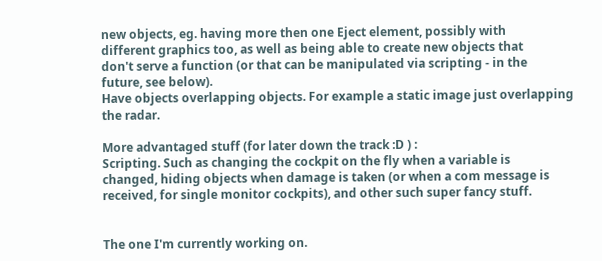new objects, eg. having more then one Eject element, possibly with
different graphics too, as well as being able to create new objects that
don't serve a function (or that can be manipulated via scripting - in the
future, see below).
Have objects overlapping objects. For example a static image just overlapping
the radar.

More advantaged stuff (for later down the track :D ) :
Scripting. Such as changing the cockpit on the fly when a variable is
changed, hiding objects when damage is taken (or when a com message is
received, for single monitor cockpits), and other such super fancy stuff.


The one I'm currently working on.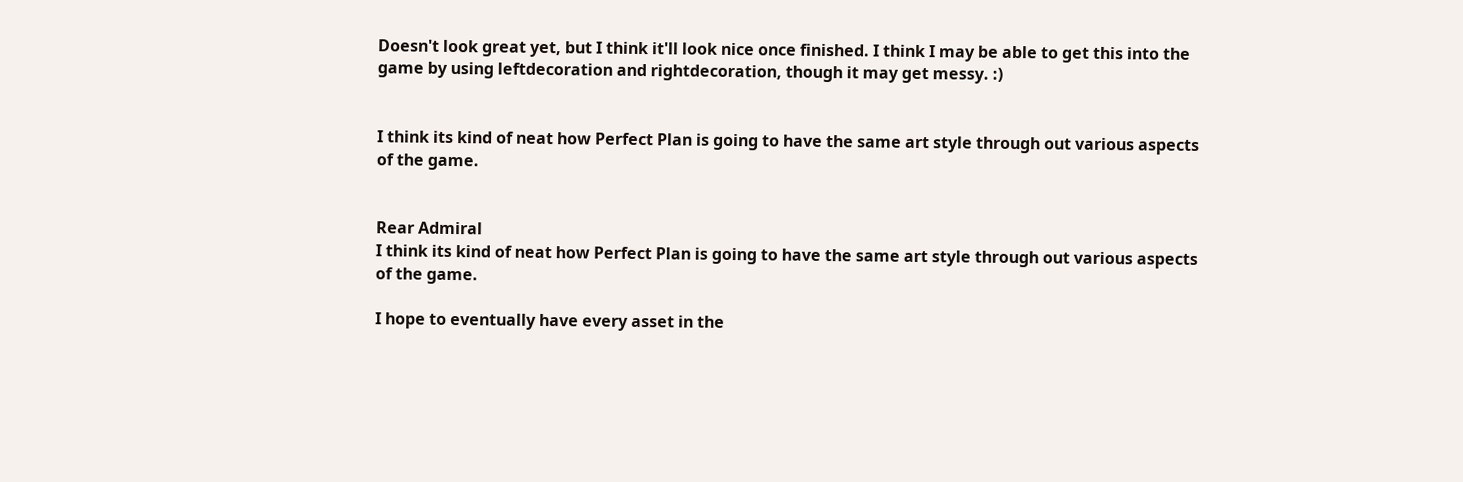Doesn't look great yet, but I think it'll look nice once finished. I think I may be able to get this into the game by using leftdecoration and rightdecoration, though it may get messy. :)


I think its kind of neat how Perfect Plan is going to have the same art style through out various aspects of the game.


Rear Admiral
I think its kind of neat how Perfect Plan is going to have the same art style through out various aspects of the game.

I hope to eventually have every asset in the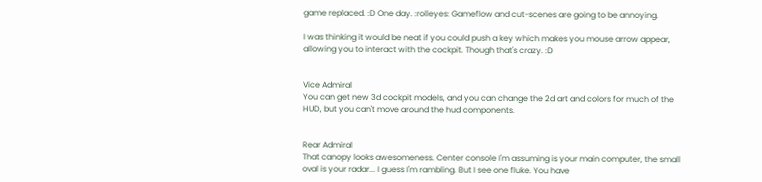game replaced. :D One day. :rolleyes: Gameflow and cut-scenes are going to be annoying.

I was thinking it would be neat if you could push a key which makes you mouse arrow appear, allowing you to interact with the cockpit. Though that's crazy. :D


Vice Admiral
You can get new 3d cockpit models, and you can change the 2d art and colors for much of the HUD, but you can't move around the hud components.


Rear Admiral
That canopy looks awesomeness. Center console I'm assuming is your main computer, the small oval is your radar... I guess I'm rambling. But I see one fluke. You have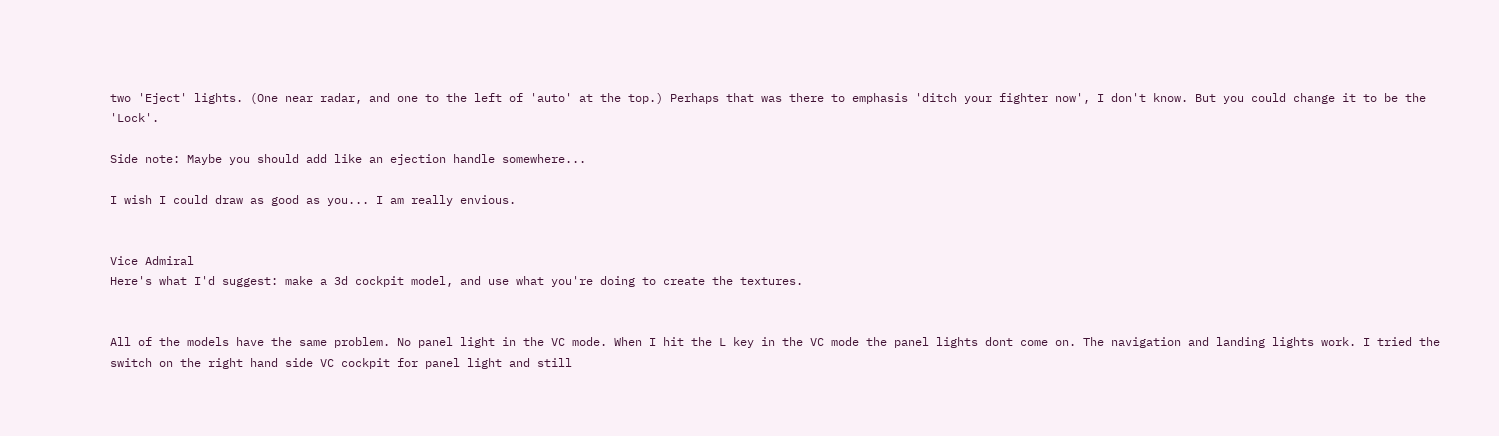two 'Eject' lights. (One near radar, and one to the left of 'auto' at the top.) Perhaps that was there to emphasis 'ditch your fighter now', I don't know. But you could change it to be the 'Lock'.

Side note: Maybe you should add like an ejection handle somewhere...

I wish I could draw as good as you... I am really envious.


Vice Admiral
Here's what I'd suggest: make a 3d cockpit model, and use what you're doing to create the textures.


All of the models have the same problem. No panel light in the VC mode. When I hit the L key in the VC mode the panel lights dont come on. The navigation and landing lights work. I tried the switch on the right hand side VC cockpit for panel light and still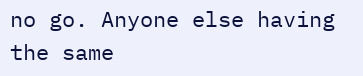no go. Anyone else having the same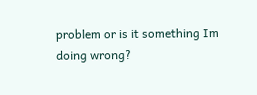problem or is it something Im doing wrong?